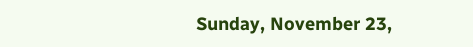Sunday, November 23,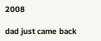2008

dad just came back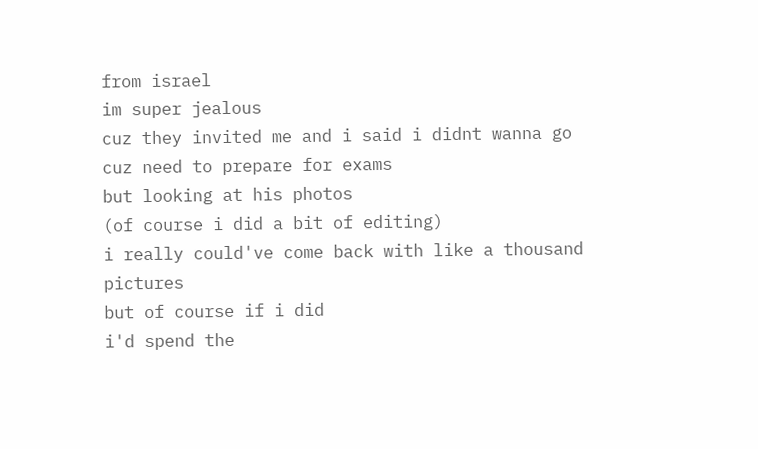from israel
im super jealous
cuz they invited me and i said i didnt wanna go
cuz need to prepare for exams
but looking at his photos
(of course i did a bit of editing)
i really could've come back with like a thousand pictures
but of course if i did
i'd spend the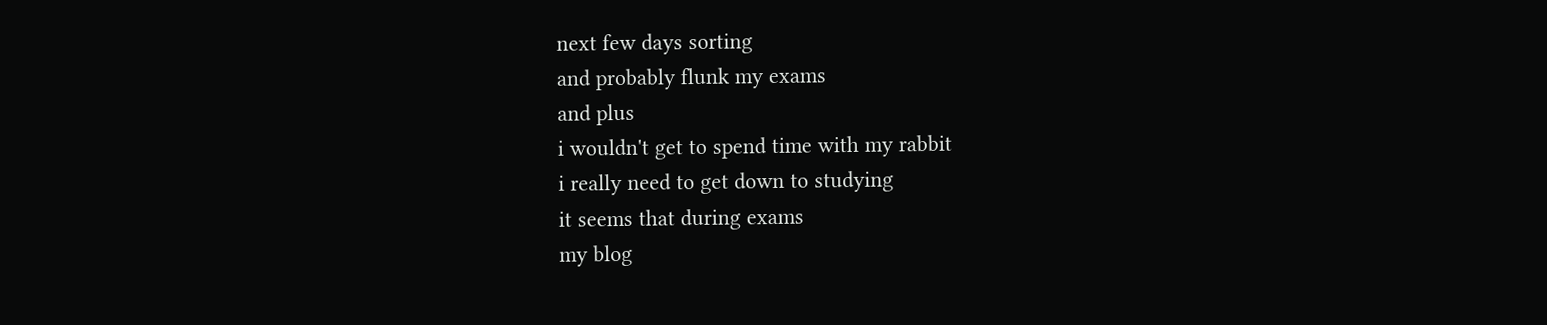next few days sorting
and probably flunk my exams
and plus
i wouldn't get to spend time with my rabbit
i really need to get down to studying
it seems that during exams
my blog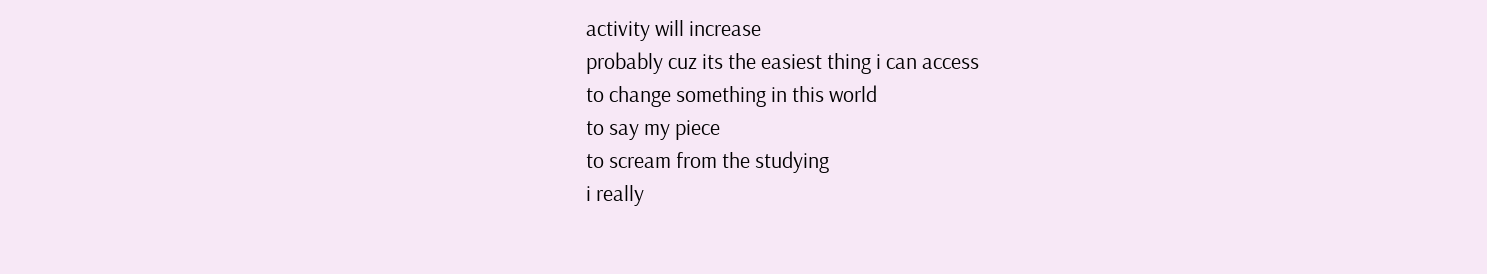activity will increase
probably cuz its the easiest thing i can access
to change something in this world
to say my piece
to scream from the studying
i really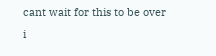cant wait for this to be over
i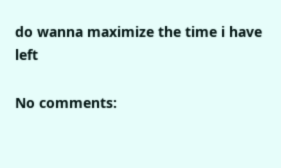do wanna maximize the time i have left

No comments: